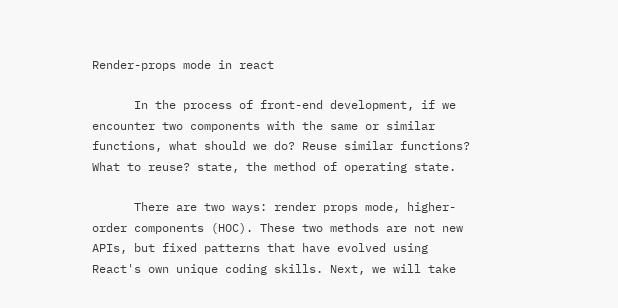Render-props mode in react

      In the process of front-end development, if we encounter two components with the same or similar functions, what should we do? Reuse similar functions? What to reuse? state, the method of operating state.

      There are two ways: render props mode, higher-order components (HOC). These two methods are not new APIs, but fixed patterns that have evolved using React's own unique coding skills. Next, we will take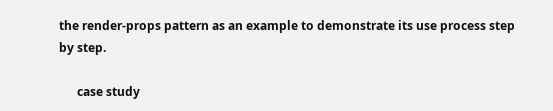the render-props pattern as an example to demonstrate its use process step by step.

      case study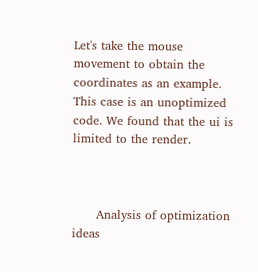Let's take the mouse movement to obtain the coordinates as an example. This case is an unoptimized code. We found that the ui is limited to the render.



      Analysis of optimization ideas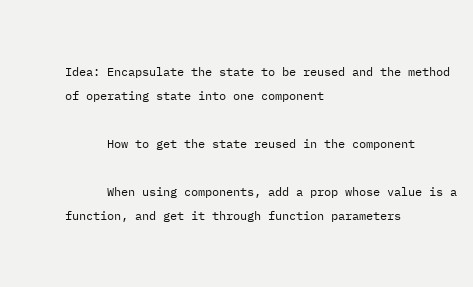Idea: Encapsulate the state to be reused and the method of operating state into one component

      How to get the state reused in the component

      When using components, add a prop whose value is a function, and get it through function parameters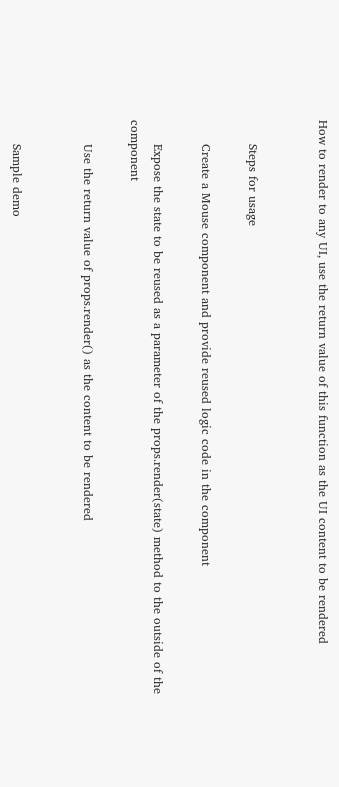How to render to any UI, use the return value of this function as the UI content to be rendered


      Steps for usage

      Create a Mouse component and provide reused logic code in the component

      Expose the state to be reused as a parameter of the props.render(state) method to the outside of the component

      Use the return value of props.render() as the content to be rendered


      Sample demo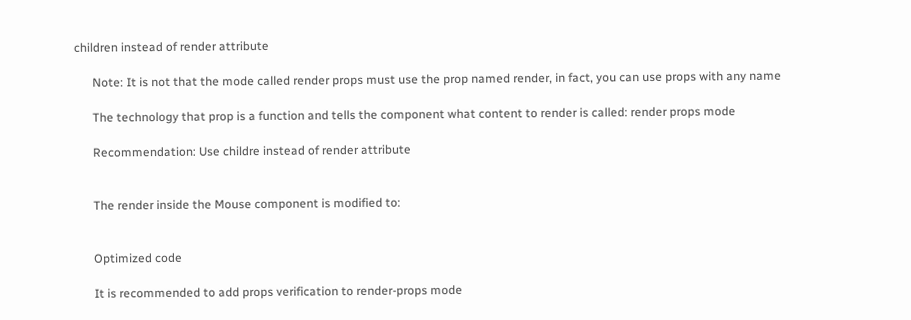children instead of render attribute

      Note: It is not that the mode called render props must use the prop named render, in fact, you can use props with any name

      The technology that prop is a function and tells the component what content to render is called: render props mode

      Recommendation: Use childre instead of render attribute


      The render inside the Mouse component is modified to:


      Optimized code

      It is recommended to add props verification to render-props mode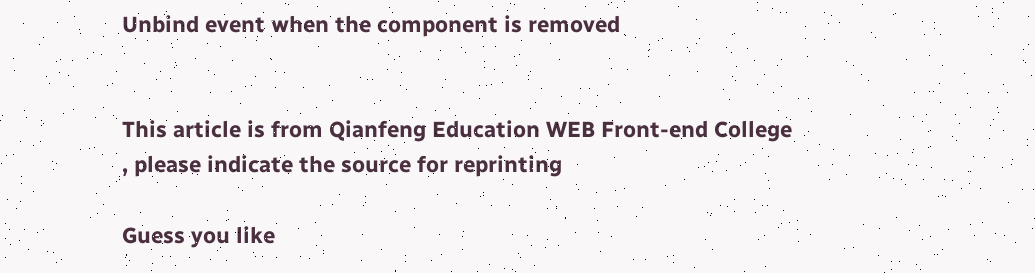Unbind event when the component is removed


This article is from Qianfeng Education WEB Front-end College , please indicate the source for reprinting

Guess you like